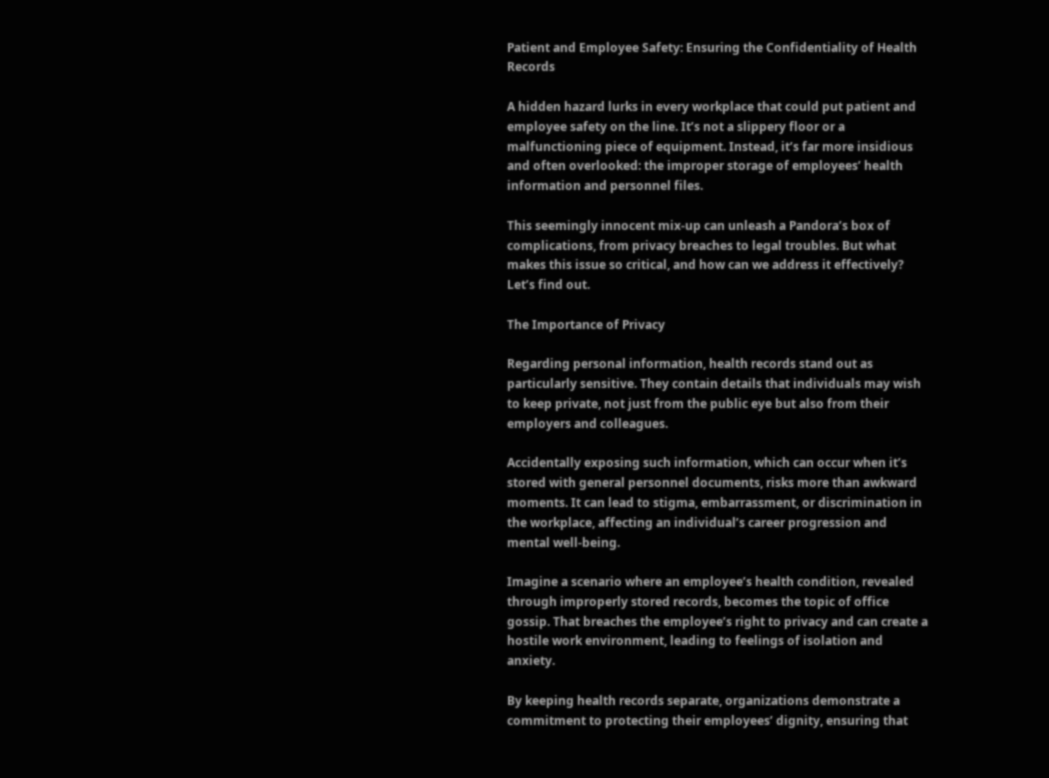Patient and Employee Safety: Ensuring the Confidentiality of Health Records

A hidden hazard lurks in every workplace that could put patient and employee safety on the line. It’s not a slippery floor or a malfunctioning piece of equipment. Instead, it’s far more insidious and often overlooked: the improper storage of employees’ health information and personnel files.

This seemingly innocent mix-up can unleash a Pandora’s box of complications, from privacy breaches to legal troubles. But what makes this issue so critical, and how can we address it effectively? Let’s find out.

The Importance of Privacy

Regarding personal information, health records stand out as particularly sensitive. They contain details that individuals may wish to keep private, not just from the public eye but also from their employers and colleagues.

Accidentally exposing such information, which can occur when it’s stored with general personnel documents, risks more than awkward moments. It can lead to stigma, embarrassment, or discrimination in the workplace, affecting an individual’s career progression and mental well-being.

Imagine a scenario where an employee’s health condition, revealed through improperly stored records, becomes the topic of office gossip. That breaches the employee’s right to privacy and can create a hostile work environment, leading to feelings of isolation and anxiety.

By keeping health records separate, organizations demonstrate a commitment to protecting their employees’ dignity, ensuring that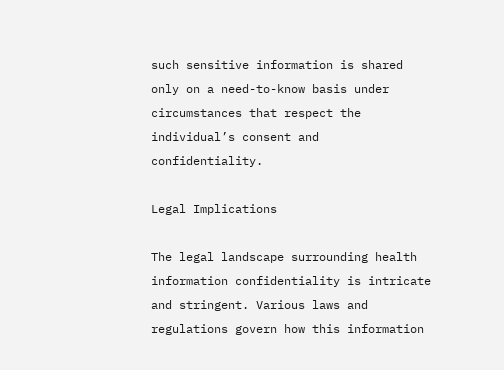such sensitive information is shared only on a need-to-know basis under circumstances that respect the individual’s consent and confidentiality.

Legal Implications

The legal landscape surrounding health information confidentiality is intricate and stringent. Various laws and regulations govern how this information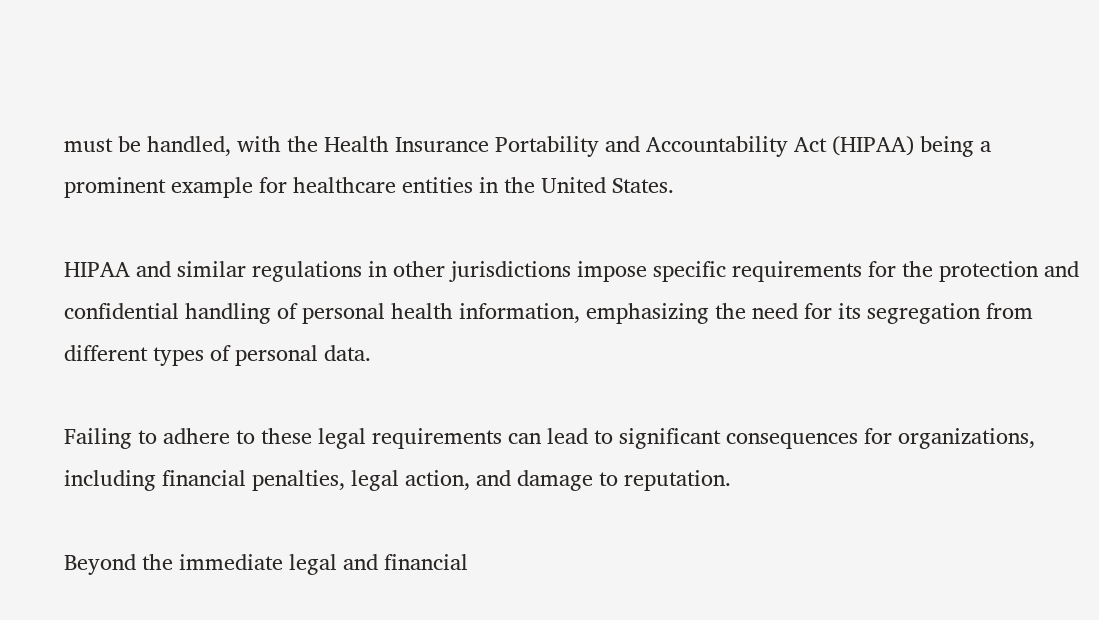must be handled, with the Health Insurance Portability and Accountability Act (HIPAA) being a prominent example for healthcare entities in the United States.

HIPAA and similar regulations in other jurisdictions impose specific requirements for the protection and confidential handling of personal health information, emphasizing the need for its segregation from different types of personal data.

Failing to adhere to these legal requirements can lead to significant consequences for organizations, including financial penalties, legal action, and damage to reputation.

Beyond the immediate legal and financial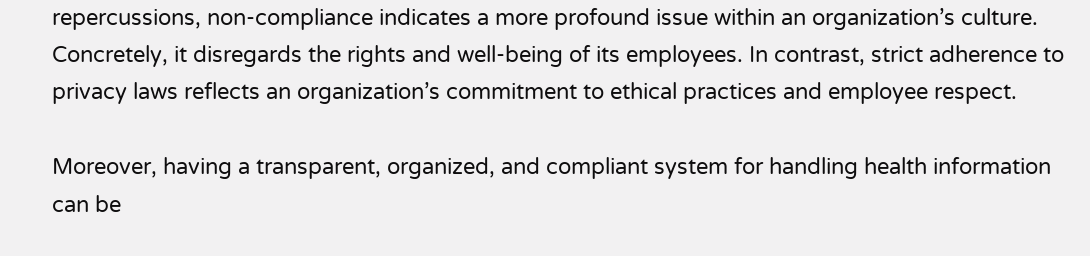repercussions, non-compliance indicates a more profound issue within an organization’s culture. Concretely, it disregards the rights and well-being of its employees. In contrast, strict adherence to privacy laws reflects an organization’s commitment to ethical practices and employee respect.

Moreover, having a transparent, organized, and compliant system for handling health information can be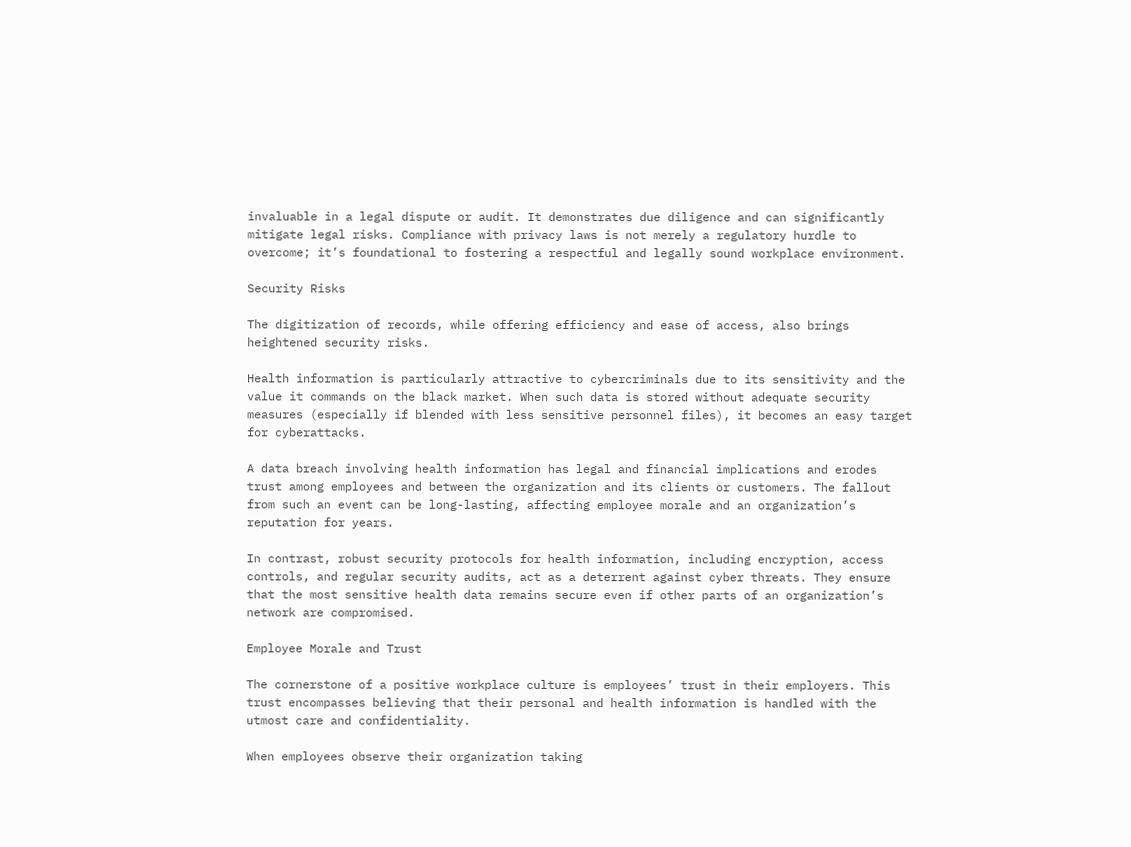invaluable in a legal dispute or audit. It demonstrates due diligence and can significantly mitigate legal risks. Compliance with privacy laws is not merely a regulatory hurdle to overcome; it’s foundational to fostering a respectful and legally sound workplace environment.

Security Risks

The digitization of records, while offering efficiency and ease of access, also brings heightened security risks.

Health information is particularly attractive to cybercriminals due to its sensitivity and the value it commands on the black market. When such data is stored without adequate security measures (especially if blended with less sensitive personnel files), it becomes an easy target for cyberattacks.

A data breach involving health information has legal and financial implications and erodes trust among employees and between the organization and its clients or customers. The fallout from such an event can be long-lasting, affecting employee morale and an organization’s reputation for years.

In contrast, robust security protocols for health information, including encryption, access controls, and regular security audits, act as a deterrent against cyber threats. They ensure that the most sensitive health data remains secure even if other parts of an organization’s network are compromised.

Employee Morale and Trust

The cornerstone of a positive workplace culture is employees’ trust in their employers. This trust encompasses believing that their personal and health information is handled with the utmost care and confidentiality.

When employees observe their organization taking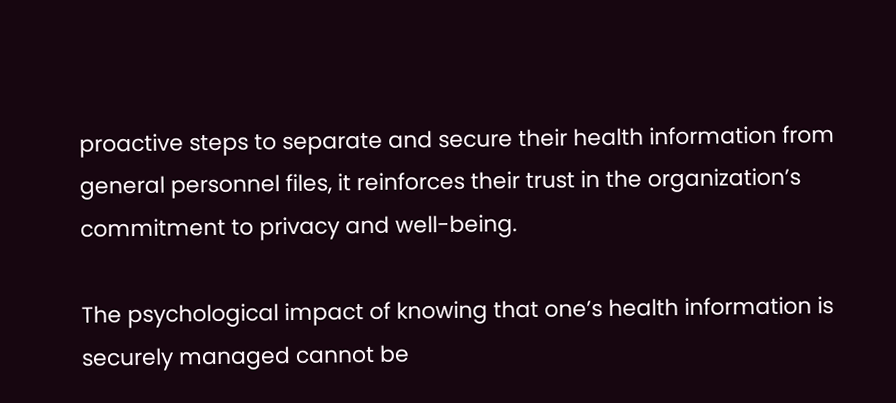proactive steps to separate and secure their health information from general personnel files, it reinforces their trust in the organization’s commitment to privacy and well-being.

The psychological impact of knowing that one’s health information is securely managed cannot be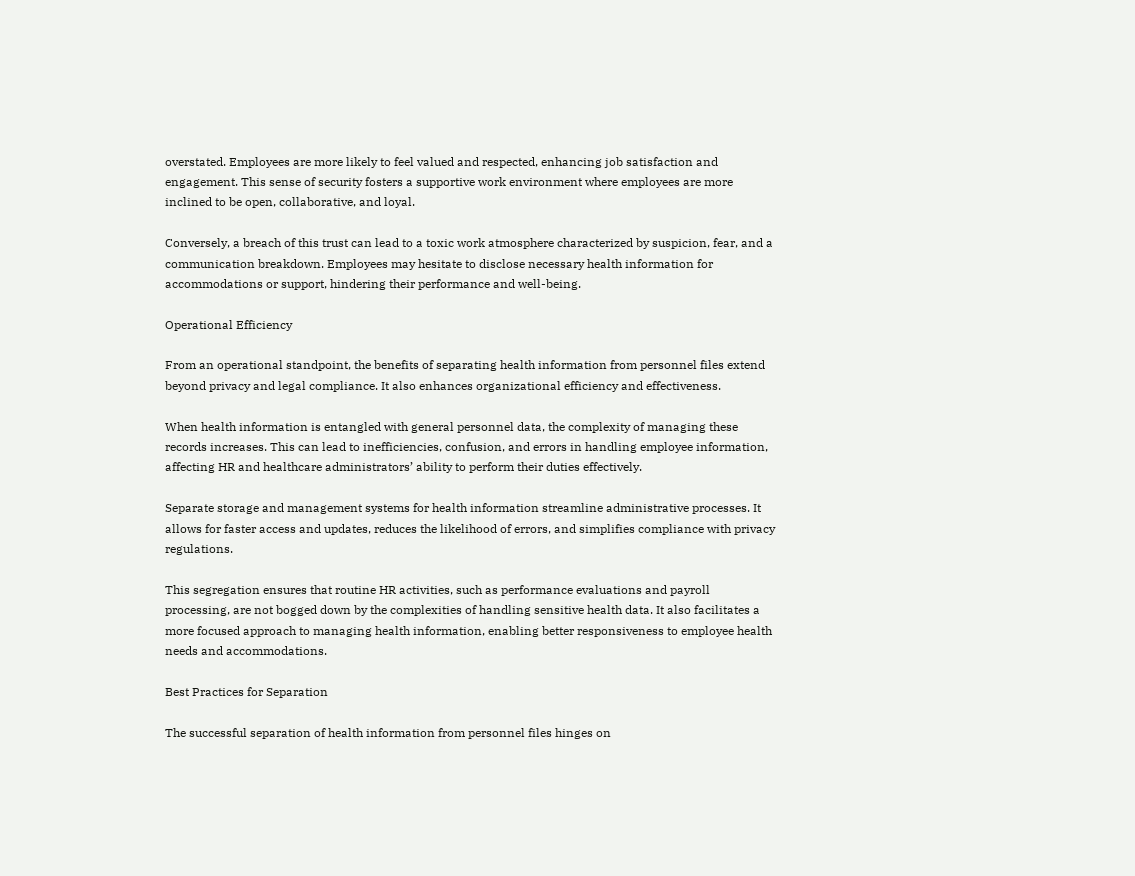overstated. Employees are more likely to feel valued and respected, enhancing job satisfaction and engagement. This sense of security fosters a supportive work environment where employees are more inclined to be open, collaborative, and loyal.

Conversely, a breach of this trust can lead to a toxic work atmosphere characterized by suspicion, fear, and a communication breakdown. Employees may hesitate to disclose necessary health information for accommodations or support, hindering their performance and well-being.

Operational Efficiency

From an operational standpoint, the benefits of separating health information from personnel files extend beyond privacy and legal compliance. It also enhances organizational efficiency and effectiveness.

When health information is entangled with general personnel data, the complexity of managing these records increases. This can lead to inefficiencies, confusion, and errors in handling employee information, affecting HR and healthcare administrators’ ability to perform their duties effectively.

Separate storage and management systems for health information streamline administrative processes. It allows for faster access and updates, reduces the likelihood of errors, and simplifies compliance with privacy regulations.

This segregation ensures that routine HR activities, such as performance evaluations and payroll processing, are not bogged down by the complexities of handling sensitive health data. It also facilitates a more focused approach to managing health information, enabling better responsiveness to employee health needs and accommodations.

Best Practices for Separation

The successful separation of health information from personnel files hinges on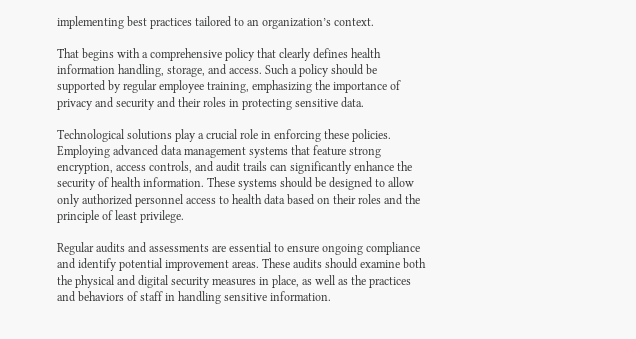implementing best practices tailored to an organization’s context.

That begins with a comprehensive policy that clearly defines health information handling, storage, and access. Such a policy should be supported by regular employee training, emphasizing the importance of privacy and security and their roles in protecting sensitive data.

Technological solutions play a crucial role in enforcing these policies. Employing advanced data management systems that feature strong encryption, access controls, and audit trails can significantly enhance the security of health information. These systems should be designed to allow only authorized personnel access to health data based on their roles and the principle of least privilege.

Regular audits and assessments are essential to ensure ongoing compliance and identify potential improvement areas. These audits should examine both the physical and digital security measures in place, as well as the practices and behaviors of staff in handling sensitive information.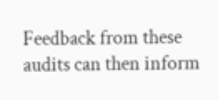Feedback from these audits can then inform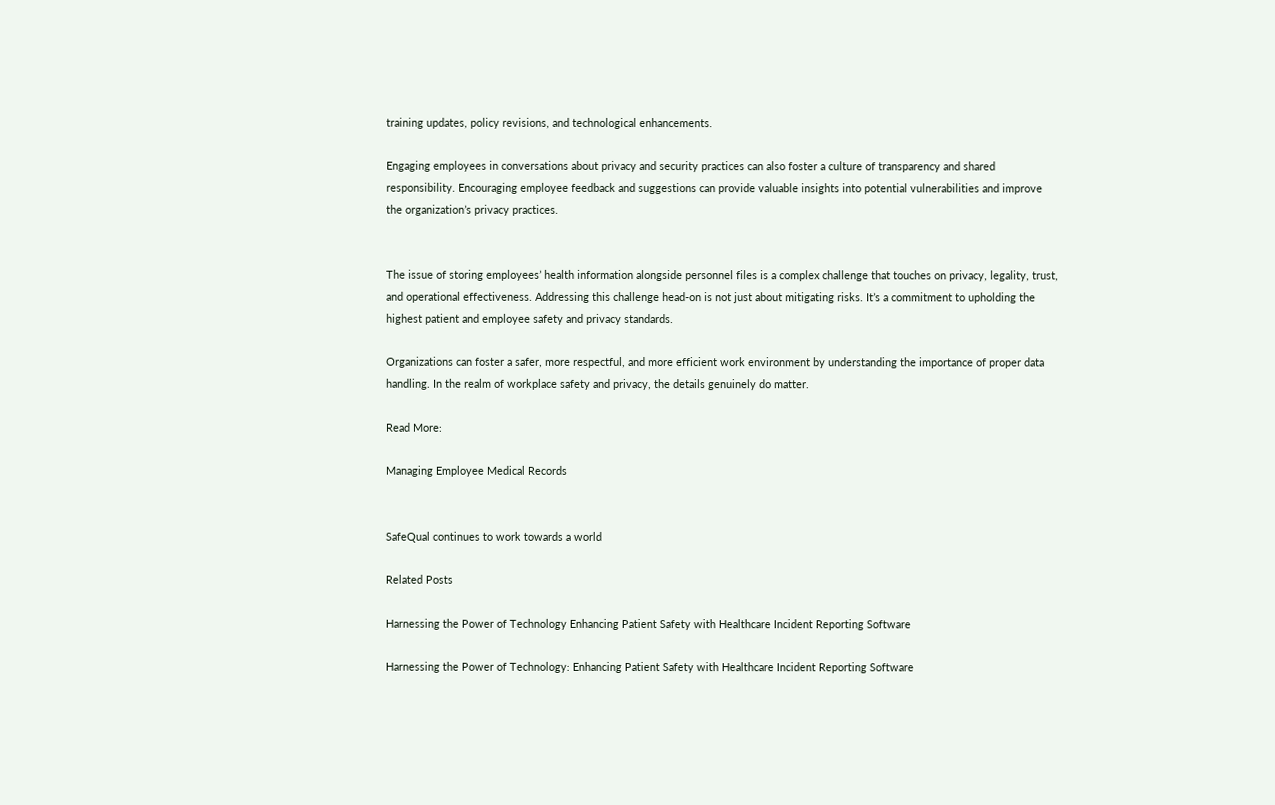training updates, policy revisions, and technological enhancements.

Engaging employees in conversations about privacy and security practices can also foster a culture of transparency and shared responsibility. Encouraging employee feedback and suggestions can provide valuable insights into potential vulnerabilities and improve the organization’s privacy practices.


The issue of storing employees’ health information alongside personnel files is a complex challenge that touches on privacy, legality, trust, and operational effectiveness. Addressing this challenge head-on is not just about mitigating risks. It’s a commitment to upholding the highest patient and employee safety and privacy standards.

Organizations can foster a safer, more respectful, and more efficient work environment by understanding the importance of proper data handling. In the realm of workplace safety and privacy, the details genuinely do matter.

Read More:

Managing Employee Medical Records


SafeQual continues to work towards a world

Related Posts

Harnessing the Power of Technology Enhancing Patient Safety with Healthcare Incident Reporting Software

Harnessing the Power of Technology: Enhancing Patient Safety with Healthcare Incident Reporting Software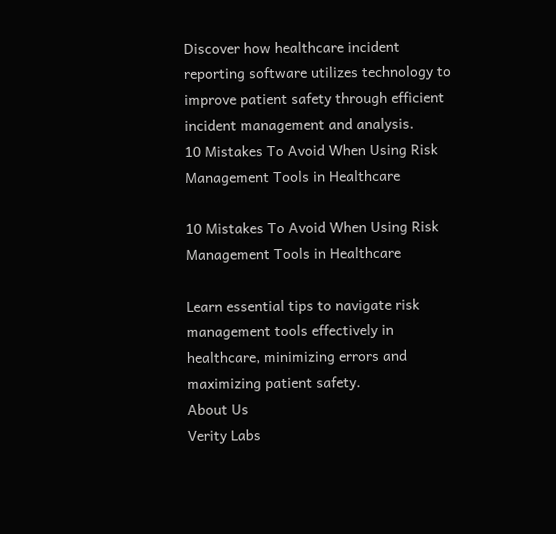Discover how healthcare incident reporting software utilizes technology to improve patient safety through efficient incident management and analysis.
10 Mistakes To Avoid When Using Risk Management Tools in Healthcare

10 Mistakes To Avoid When Using Risk Management Tools in Healthcare

Learn essential tips to navigate risk management tools effectively in healthcare, minimizing errors and maximizing patient safety.
About Us
Verity Labs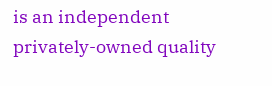is an independent privately-owned quality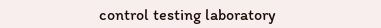control testing laboratory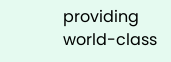providing world-class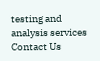testing and analysis services
Contact Us